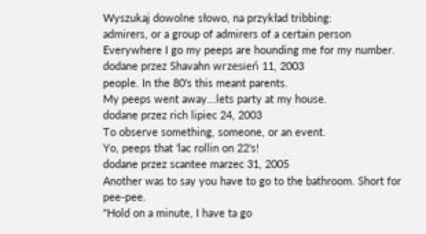Wyszukaj dowolne słowo, na przykład tribbing:
admirers, or a group of admirers of a certain person
Everywhere I go my peeps are hounding me for my number.
dodane przez Shavahn wrzesień 11, 2003
people. In the 80's this meant parents.
My peeps went away...lets party at my house.
dodane przez rich lipiec 24, 2003
To observe something, someone, or an event.
Yo, peeps that 'lac rollin on 22's!
dodane przez scantee marzec 31, 2005
Another was to say you have to go to the bathroom. Short for pee-pee.
"Hold on a minute, I have ta go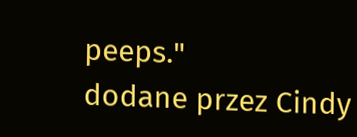peeps."
dodane przez Cindy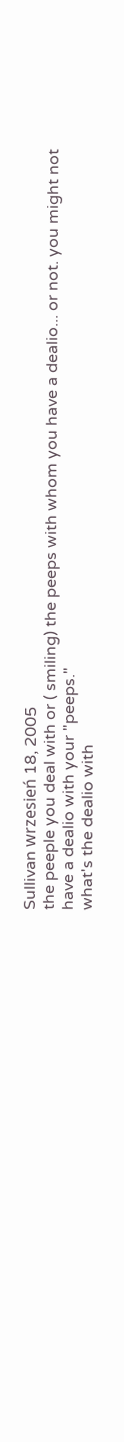Sullivan wrzesień 18, 2005
the peeple you deal with or ( smiling) the peeps with whom you have a dealio... or not. you might not have a dealio with your "peeps."
what's the dealio with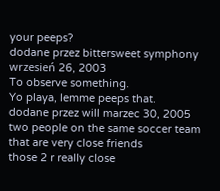your peeps?
dodane przez bittersweet symphony wrzesień 26, 2003
To observe something.
Yo playa, lemme peeps that.
dodane przez will marzec 30, 2005
two people on the same soccer team that are very close friends
those 2 r really close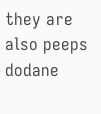they are also peeps
dodane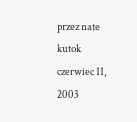przez nate kutok czerwiec 11, 2003